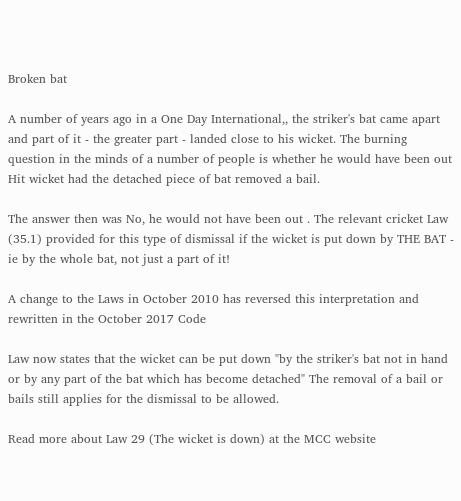Broken bat

A number of years ago in a One Day International,, the striker's bat came apart and part of it - the greater part - landed close to his wicket. The burning question in the minds of a number of people is whether he would have been out Hit wicket had the detached piece of bat removed a bail.

The answer then was No, he would not have been out . The relevant cricket Law (35.1) provided for this type of dismissal if the wicket is put down by THE BAT - ie by the whole bat, not just a part of it!

A change to the Laws in October 2010 has reversed this interpretation and rewritten in the October 2017 Code

Law now states that the wicket can be put down "by the striker's bat not in hand or by any part of the bat which has become detached" The removal of a bail or bails still applies for the dismissal to be allowed.

Read more about Law 29 (The wicket is down) at the MCC website